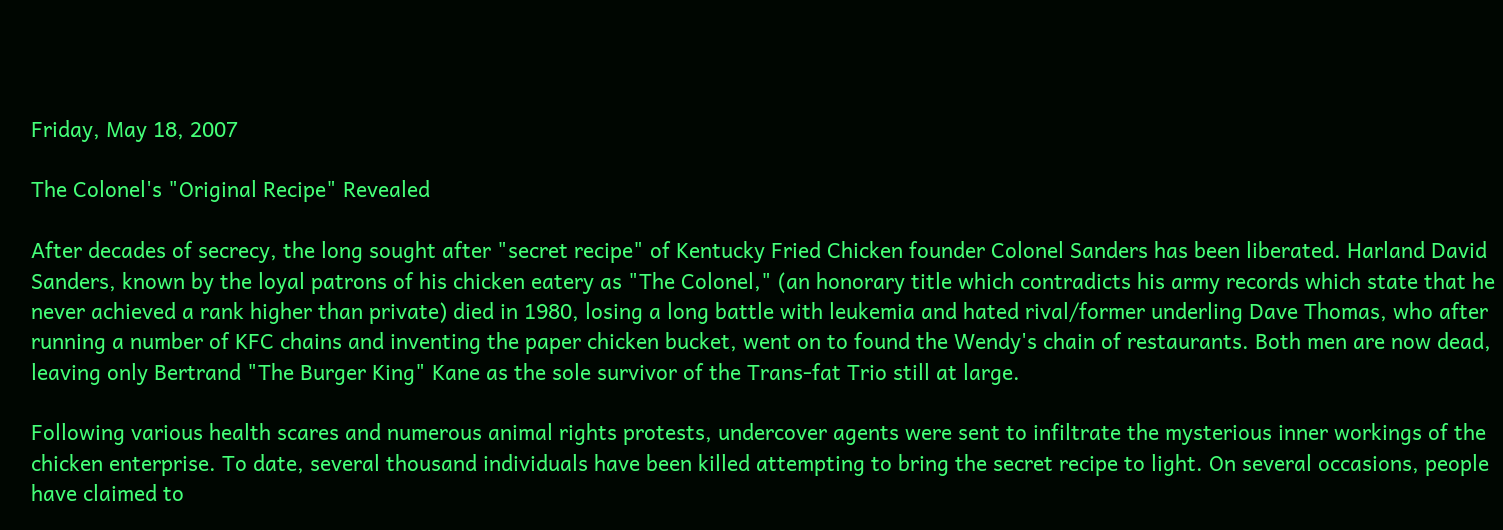Friday, May 18, 2007

The Colonel's "Original Recipe" Revealed

After decades of secrecy, the long sought after "secret recipe" of Kentucky Fried Chicken founder Colonel Sanders has been liberated. Harland David Sanders, known by the loyal patrons of his chicken eatery as "The Colonel," (an honorary title which contradicts his army records which state that he never achieved a rank higher than private) died in 1980, losing a long battle with leukemia and hated rival/former underling Dave Thomas, who after running a number of KFC chains and inventing the paper chicken bucket, went on to found the Wendy's chain of restaurants. Both men are now dead, leaving only Bertrand "The Burger King" Kane as the sole survivor of the Trans-fat Trio still at large.

Following various health scares and numerous animal rights protests, undercover agents were sent to infiltrate the mysterious inner workings of the chicken enterprise. To date, several thousand individuals have been killed attempting to bring the secret recipe to light. On several occasions, people have claimed to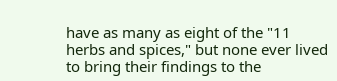have as many as eight of the "11 herbs and spices," but none ever lived to bring their findings to the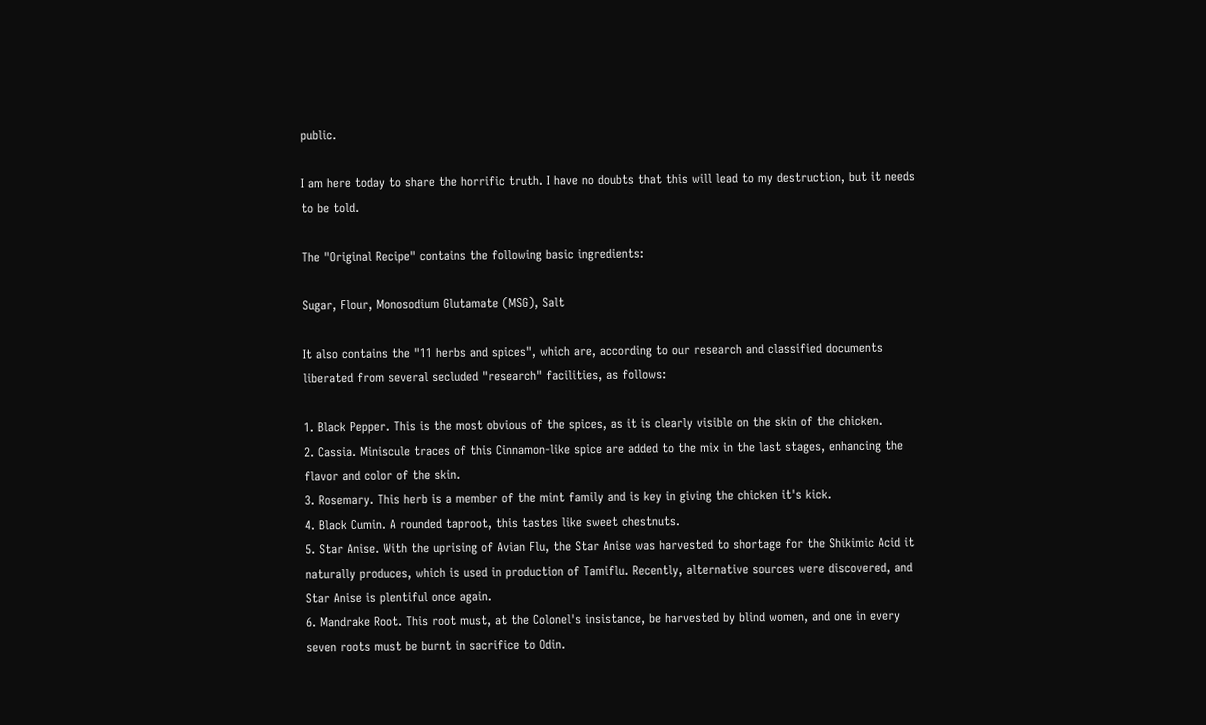public.

I am here today to share the horrific truth. I have no doubts that this will lead to my destruction, but it needs to be told.

The "Original Recipe" contains the following basic ingredients:

Sugar, Flour, Monosodium Glutamate (MSG), Salt

It also contains the "11 herbs and spices", which are, according to our research and classified documents liberated from several secluded "research" facilities, as follows:

1. Black Pepper. This is the most obvious of the spices, as it is clearly visible on the skin of the chicken.
2. Cassia. Miniscule traces of this Cinnamon-like spice are added to the mix in the last stages, enhancing the flavor and color of the skin.
3. Rosemary. This herb is a member of the mint family and is key in giving the chicken it's kick.
4. Black Cumin. A rounded taproot, this tastes like sweet chestnuts.
5. Star Anise. With the uprising of Avian Flu, the Star Anise was harvested to shortage for the Shikimic Acid it naturally produces, which is used in production of Tamiflu. Recently, alternative sources were discovered, and Star Anise is plentiful once again.
6. Mandrake Root. This root must, at the Colonel's insistance, be harvested by blind women, and one in every seven roots must be burnt in sacrifice to Odin.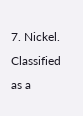7. Nickel. Classified as a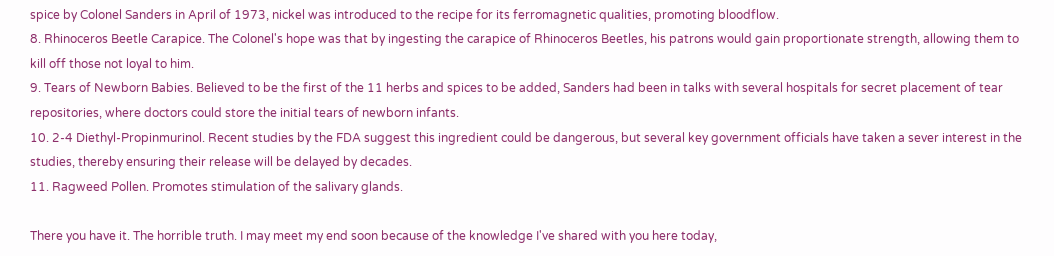spice by Colonel Sanders in April of 1973, nickel was introduced to the recipe for its ferromagnetic qualities, promoting bloodflow.
8. Rhinoceros Beetle Carapice. The Colonel's hope was that by ingesting the carapice of Rhinoceros Beetles, his patrons would gain proportionate strength, allowing them to kill off those not loyal to him.
9. Tears of Newborn Babies. Believed to be the first of the 11 herbs and spices to be added, Sanders had been in talks with several hospitals for secret placement of tear repositories, where doctors could store the initial tears of newborn infants.
10. 2-4 Diethyl-Propinmurinol. Recent studies by the FDA suggest this ingredient could be dangerous, but several key government officials have taken a sever interest in the studies, thereby ensuring their release will be delayed by decades.
11. Ragweed Pollen. Promotes stimulation of the salivary glands.

There you have it. The horrible truth. I may meet my end soon because of the knowledge I've shared with you here today,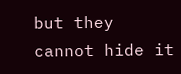but they cannot hide it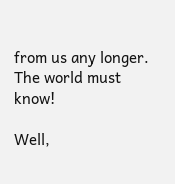from us any longer. The world must know!

Well,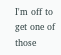I'm off to get one of those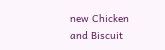new Chicken and Biscuit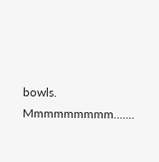bowls. Mmmmmmmmm.......